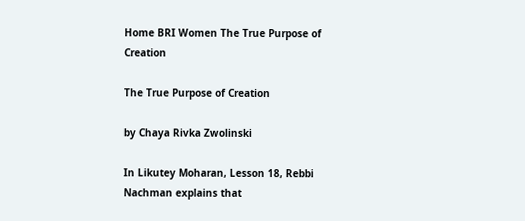Home BRI Women The True Purpose of Creation

The True Purpose of Creation

by Chaya Rivka Zwolinski

In Likutey Moharan, Lesson 18, Rebbi Nachman explains that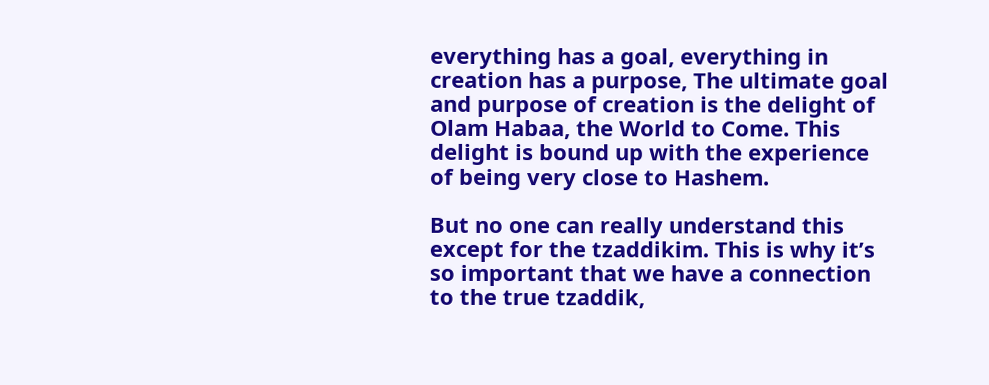everything has a goal, everything in creation has a purpose, The ultimate goal and purpose of creation is the delight of Olam Habaa, the World to Come. This delight is bound up with the experience of being very close to Hashem.

But no one can really understand this except for the tzaddikim. This is why it’s so important that we have a connection to the true tzaddik,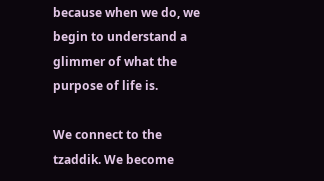because when we do, we begin to understand a glimmer of what the purpose of life is.

We connect to the tzaddik. We become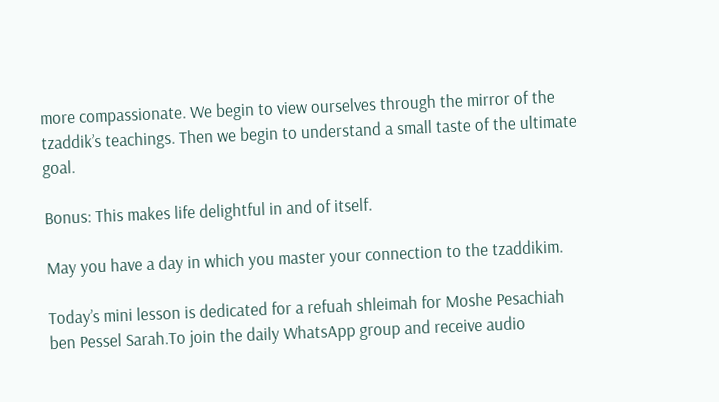more compassionate. We begin to view ourselves through the mirror of the tzaddik’s teachings. Then we begin to understand a small taste of the ultimate goal.

Bonus: This makes life delightful in and of itself.

May you have a day in which you master your connection to the tzaddikim.

Today’s mini lesson is dedicated for a refuah shleimah for Moshe Pesachiah ben Pessel Sarah.To join the daily WhatsApp group and receive audio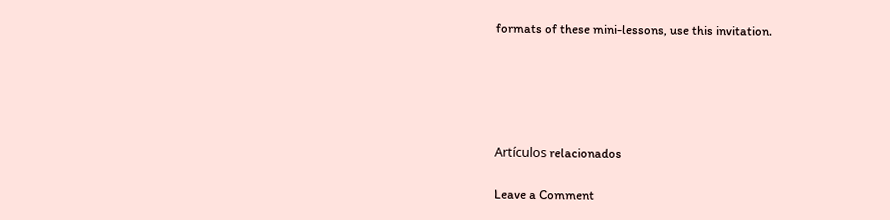formats of these mini-lessons, use this invitation.





Artículos relacionados

Leave a Comment